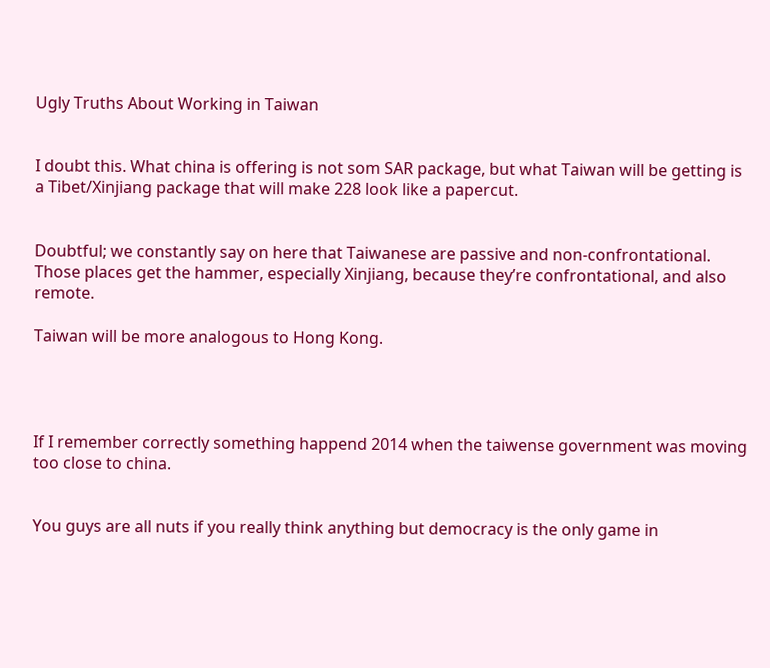Ugly Truths About Working in Taiwan


I doubt this. What china is offering is not som SAR package, but what Taiwan will be getting is a Tibet/Xinjiang package that will make 228 look like a papercut.


Doubtful; we constantly say on here that Taiwanese are passive and non-confrontational. Those places get the hammer, especially Xinjiang, because they’re confrontational, and also remote.

Taiwan will be more analogous to Hong Kong.




If I remember correctly something happend 2014 when the taiwense government was moving too close to china.


You guys are all nuts if you really think anything but democracy is the only game in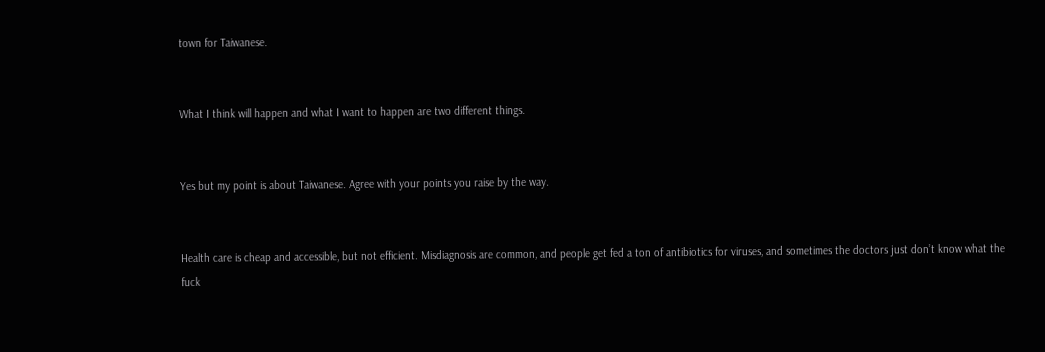town for Taiwanese.


What I think will happen and what I want to happen are two different things.


Yes but my point is about Taiwanese. Agree with your points you raise by the way.


Health care is cheap and accessible, but not efficient. Misdiagnosis are common, and people get fed a ton of antibiotics for viruses, and sometimes the doctors just don’t know what the fuck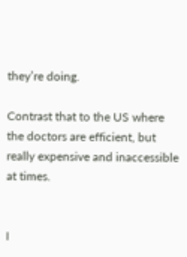they’re doing.

Contrast that to the US where the doctors are efficient, but really expensive and inaccessible at times.


I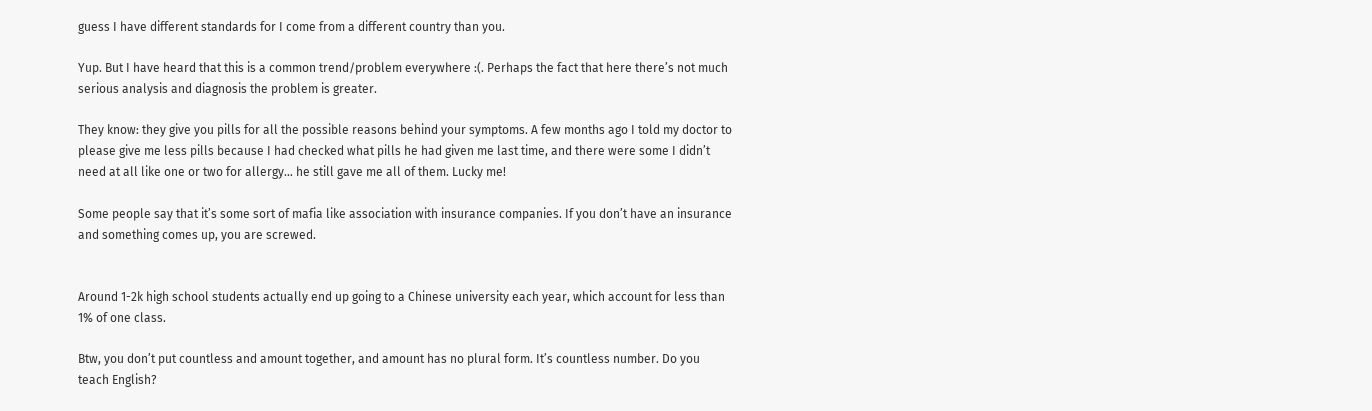guess I have different standards for I come from a different country than you.

Yup. But I have heard that this is a common trend/problem everywhere :(. Perhaps the fact that here there’s not much serious analysis and diagnosis the problem is greater.

They know: they give you pills for all the possible reasons behind your symptoms. A few months ago I told my doctor to please give me less pills because I had checked what pills he had given me last time, and there were some I didn’t need at all like one or two for allergy… he still gave me all of them. Lucky me!

Some people say that it’s some sort of mafia like association with insurance companies. If you don’t have an insurance and something comes up, you are screwed.


Around 1-2k high school students actually end up going to a Chinese university each year, which account for less than 1% of one class.

Btw, you don’t put countless and amount together, and amount has no plural form. It’s countless number. Do you teach English?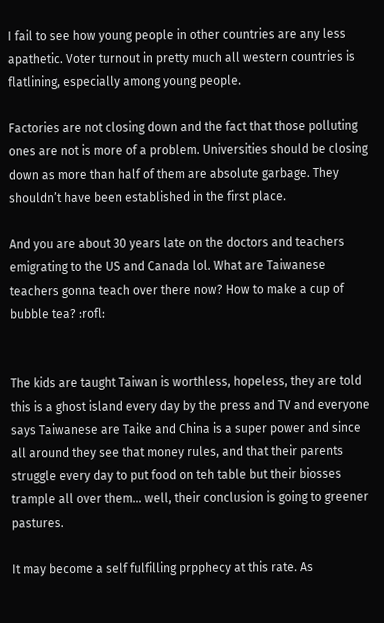I fail to see how young people in other countries are any less apathetic. Voter turnout in pretty much all western countries is flatlining, especially among young people.

Factories are not closing down and the fact that those polluting ones are not is more of a problem. Universities should be closing down as more than half of them are absolute garbage. They shouldn’t have been established in the first place.

And you are about 30 years late on the doctors and teachers emigrating to the US and Canada lol. What are Taiwanese teachers gonna teach over there now? How to make a cup of bubble tea? :rofl:


The kids are taught Taiwan is worthless, hopeless, they are told this is a ghost island every day by the press and TV and everyone says Taiwanese are Taike and China is a super power and since all around they see that money rules, and that their parents struggle every day to put food on teh table but their biosses trample all over them… well, their conclusion is going to greener pastures.

It may become a self fulfilling prpphecy at this rate. As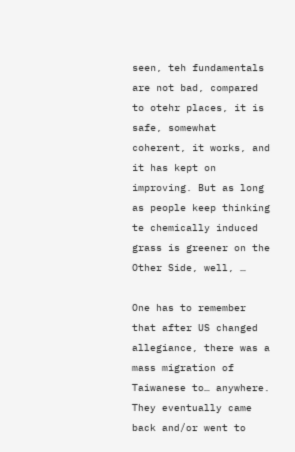seen, teh fundamentals are not bad, compared to otehr places, it is safe, somewhat coherent, it works, and it has kept on improving. But as long as people keep thinking te chemically induced grass is greener on the Other Side, well, …

One has to remember that after US changed allegiance, there was a mass migration of Taiwanese to… anywhere. They eventually came back and/or went to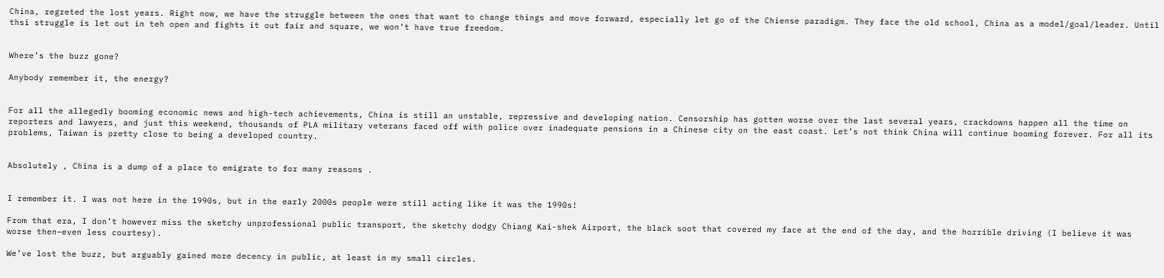China, regreted the lost years. Right now, we have the struggle between the ones that want to change things and move forward, especially let go of the Chiense paradigm. They face the old school, China as a model/goal/leader. Until thsi struggle is let out in teh open and fights it out fair and square, we won’t have true freedom.


Where’s the buzz gone?

Anybody remember it, the energy?


For all the allegedly booming economic news and high-tech achievements, China is still an unstable, repressive and developing nation. Censorship has gotten worse over the last several years, crackdowns happen all the time on reporters and lawyers, and just this weekend, thousands of PLA military veterans faced off with police over inadequate pensions in a Chinese city on the east coast. Let’s not think China will continue booming forever. For all its problems, Taiwan is pretty close to being a developed country.


Absolutely , China is a dump of a place to emigrate to for many reasons .


I remember it. I was not here in the 1990s, but in the early 2000s people were still acting like it was the 1990s!

From that era, I don’t however miss the sketchy unprofessional public transport, the sketchy dodgy Chiang Kai-shek Airport, the black soot that covered my face at the end of the day, and the horrible driving (I believe it was worse then–even less courtesy).

We’ve lost the buzz, but arguably gained more decency in public, at least in my small circles.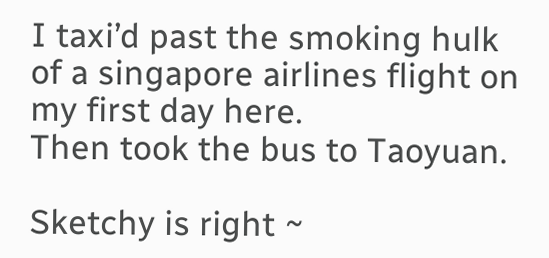I taxi’d past the smoking hulk of a singapore airlines flight on my first day here.
Then took the bus to Taoyuan.

Sketchy is right ~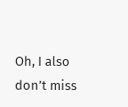Oh, I also don’t miss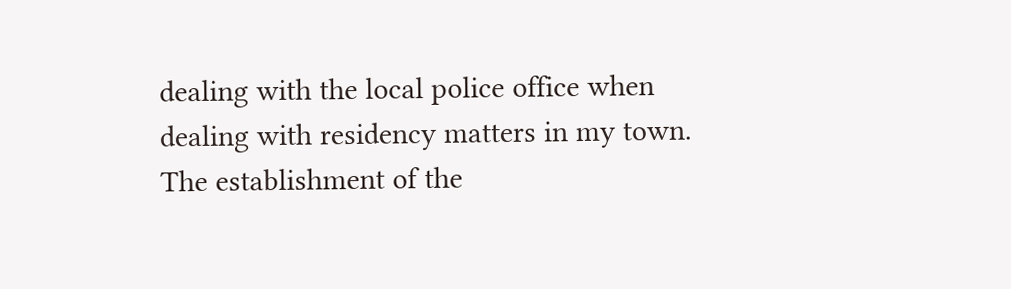dealing with the local police office when dealing with residency matters in my town. The establishment of the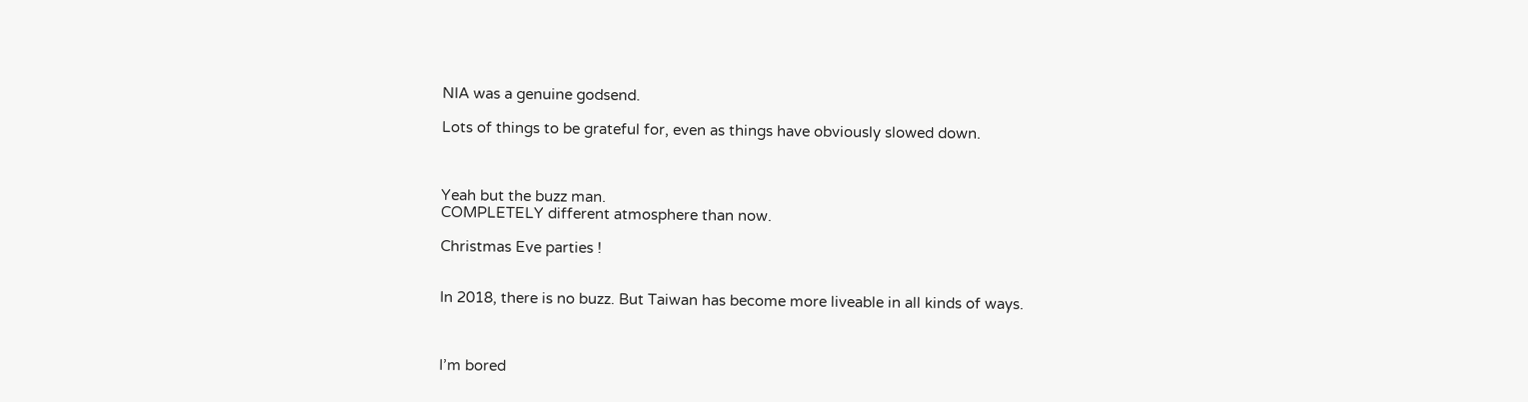NIA was a genuine godsend.

Lots of things to be grateful for, even as things have obviously slowed down.



Yeah but the buzz man.
COMPLETELY different atmosphere than now.

Christmas Eve parties !


In 2018, there is no buzz. But Taiwan has become more liveable in all kinds of ways.



I’m bored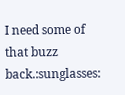I need some of that buzz back.:sunglasses: